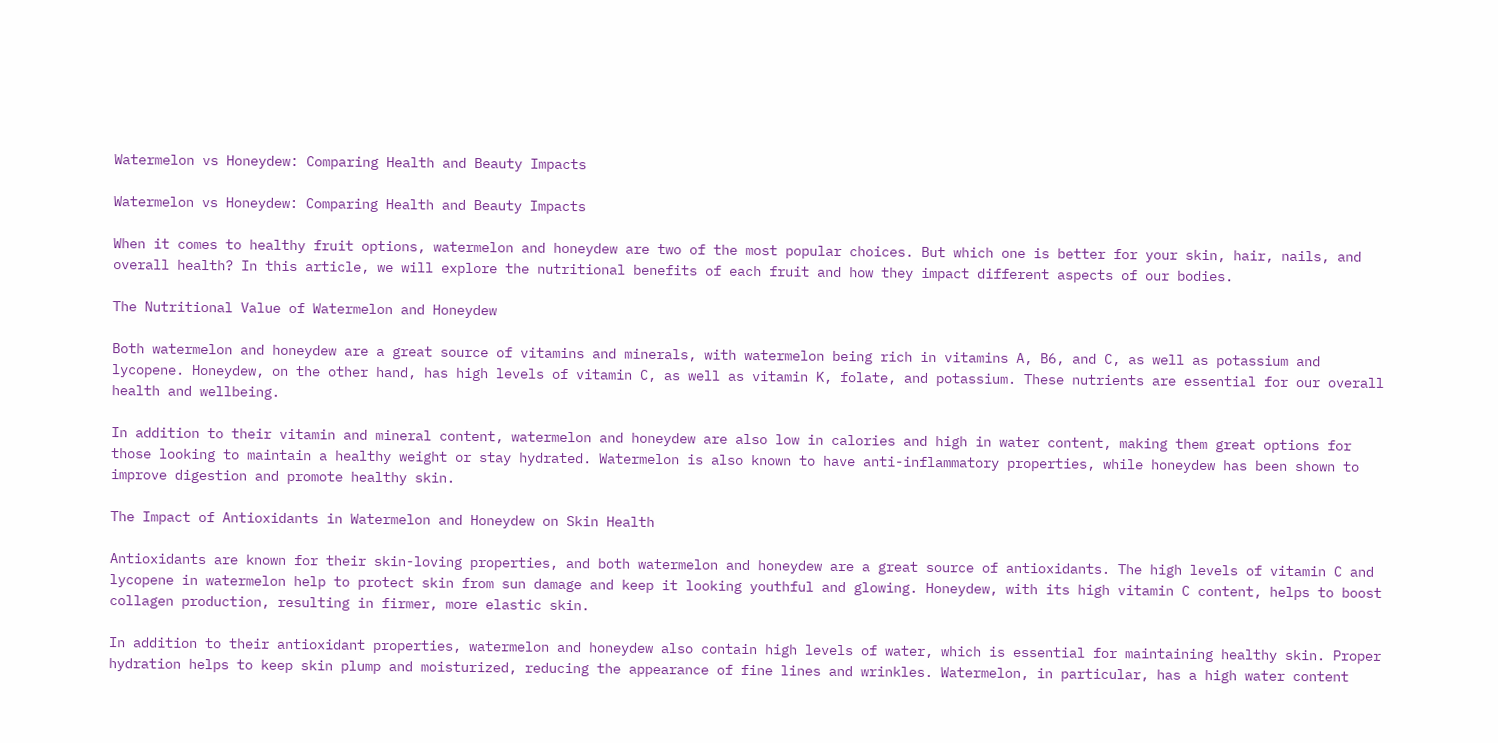Watermelon vs Honeydew: Comparing Health and Beauty Impacts

Watermelon vs Honeydew: Comparing Health and Beauty Impacts

When it comes to healthy fruit options, watermelon and honeydew are two of the most popular choices. But which one is better for your skin, hair, nails, and overall health? In this article, we will explore the nutritional benefits of each fruit and how they impact different aspects of our bodies.

The Nutritional Value of Watermelon and Honeydew

Both watermelon and honeydew are a great source of vitamins and minerals, with watermelon being rich in vitamins A, B6, and C, as well as potassium and lycopene. Honeydew, on the other hand, has high levels of vitamin C, as well as vitamin K, folate, and potassium. These nutrients are essential for our overall health and wellbeing.

In addition to their vitamin and mineral content, watermelon and honeydew are also low in calories and high in water content, making them great options for those looking to maintain a healthy weight or stay hydrated. Watermelon is also known to have anti-inflammatory properties, while honeydew has been shown to improve digestion and promote healthy skin.

The Impact of Antioxidants in Watermelon and Honeydew on Skin Health

Antioxidants are known for their skin-loving properties, and both watermelon and honeydew are a great source of antioxidants. The high levels of vitamin C and lycopene in watermelon help to protect skin from sun damage and keep it looking youthful and glowing. Honeydew, with its high vitamin C content, helps to boost collagen production, resulting in firmer, more elastic skin.

In addition to their antioxidant properties, watermelon and honeydew also contain high levels of water, which is essential for maintaining healthy skin. Proper hydration helps to keep skin plump and moisturized, reducing the appearance of fine lines and wrinkles. Watermelon, in particular, has a high water content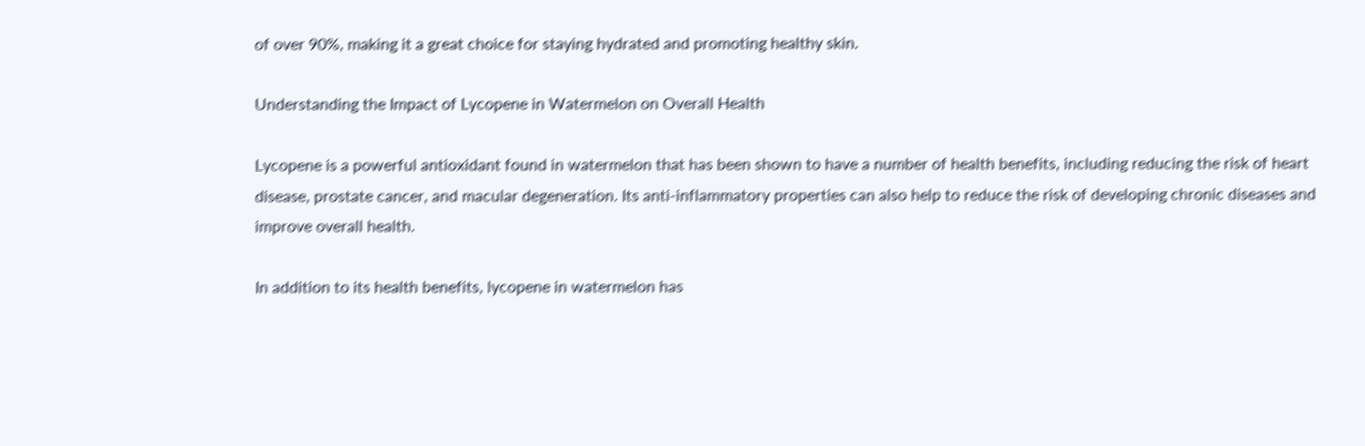of over 90%, making it a great choice for staying hydrated and promoting healthy skin.

Understanding the Impact of Lycopene in Watermelon on Overall Health

Lycopene is a powerful antioxidant found in watermelon that has been shown to have a number of health benefits, including reducing the risk of heart disease, prostate cancer, and macular degeneration. Its anti-inflammatory properties can also help to reduce the risk of developing chronic diseases and improve overall health.

In addition to its health benefits, lycopene in watermelon has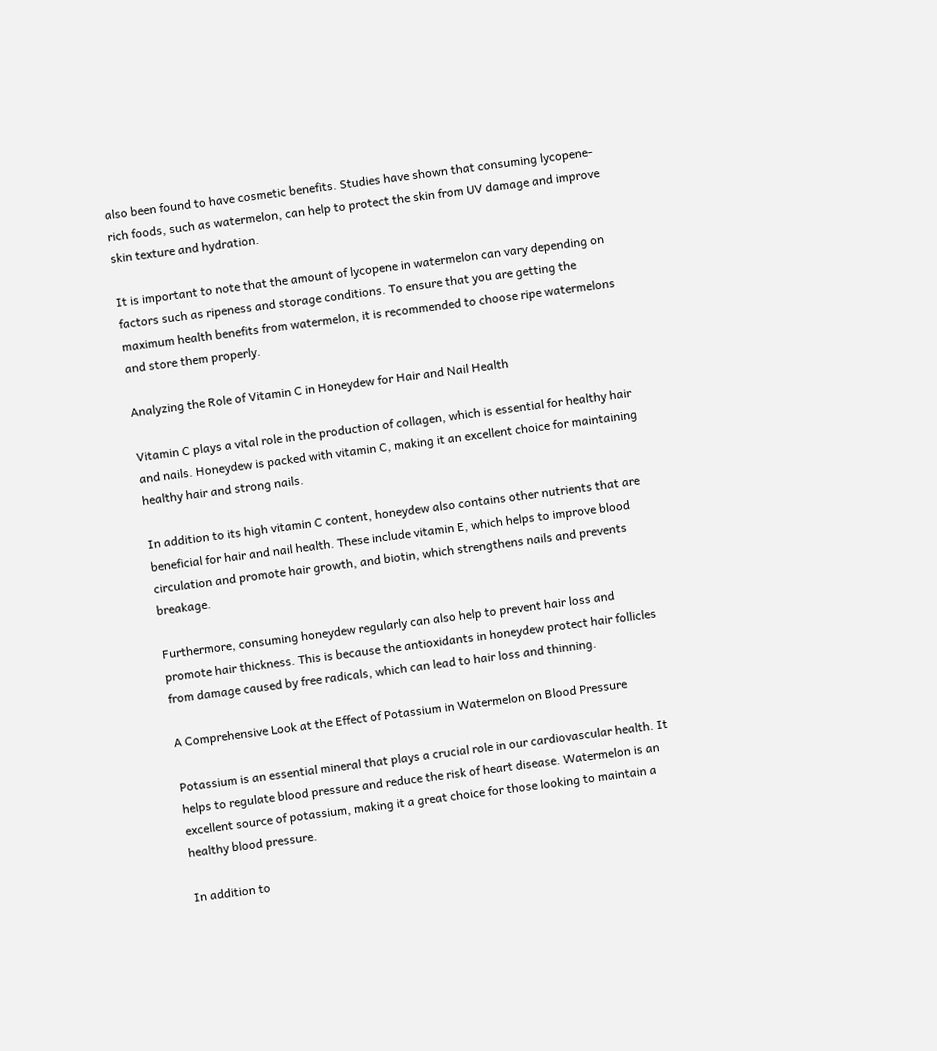also been found to have cosmetic benefits. Studies have shown that consuming lycopene-rich foods, such as watermelon, can help to protect the skin from UV damage and improve skin texture and hydration.

It is important to note that the amount of lycopene in watermelon can vary depending on factors such as ripeness and storage conditions. To ensure that you are getting the maximum health benefits from watermelon, it is recommended to choose ripe watermelons and store them properly.

Analyzing the Role of Vitamin C in Honeydew for Hair and Nail Health

Vitamin C plays a vital role in the production of collagen, which is essential for healthy hair and nails. Honeydew is packed with vitamin C, making it an excellent choice for maintaining healthy hair and strong nails.

In addition to its high vitamin C content, honeydew also contains other nutrients that are beneficial for hair and nail health. These include vitamin E, which helps to improve blood circulation and promote hair growth, and biotin, which strengthens nails and prevents breakage.

Furthermore, consuming honeydew regularly can also help to prevent hair loss and promote hair thickness. This is because the antioxidants in honeydew protect hair follicles from damage caused by free radicals, which can lead to hair loss and thinning.

A Comprehensive Look at the Effect of Potassium in Watermelon on Blood Pressure

Potassium is an essential mineral that plays a crucial role in our cardiovascular health. It helps to regulate blood pressure and reduce the risk of heart disease. Watermelon is an excellent source of potassium, making it a great choice for those looking to maintain a healthy blood pressure.

In addition to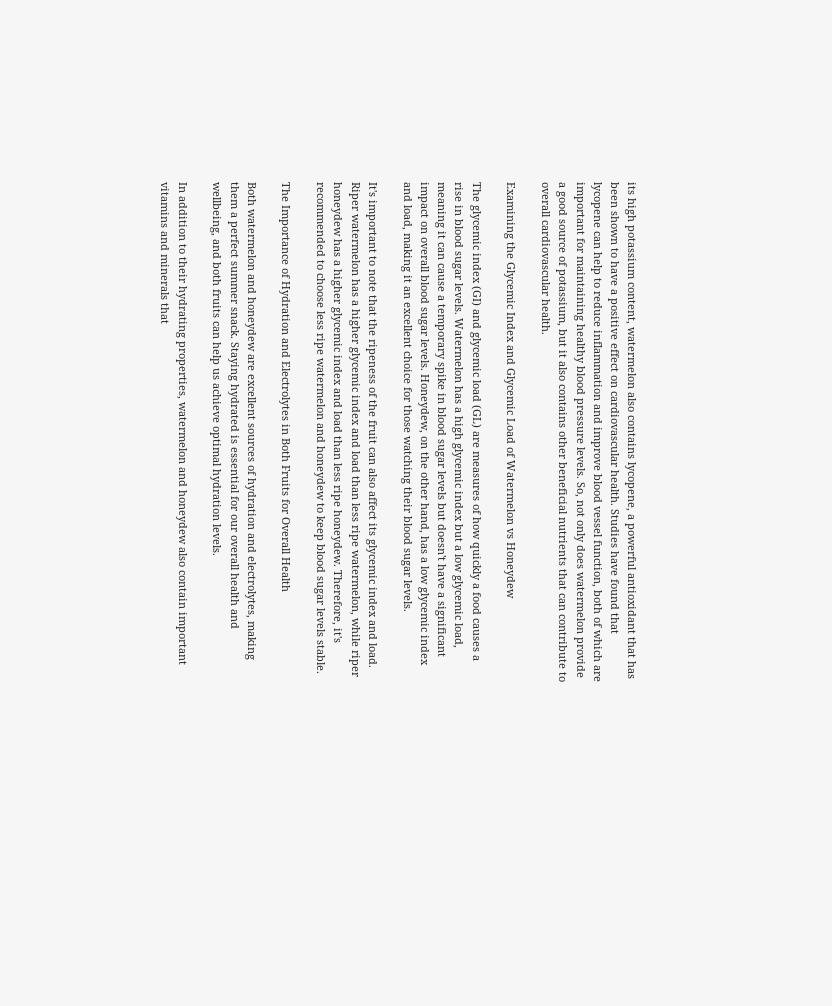its high potassium content, watermelon also contains lycopene, a powerful antioxidant that has been shown to have a positive effect on cardiovascular health. Studies have found that lycopene can help to reduce inflammation and improve blood vessel function, both of which are important for maintaining healthy blood pressure levels. So, not only does watermelon provide a good source of potassium, but it also contains other beneficial nutrients that can contribute to overall cardiovascular health.

Examining the Glycemic Index and Glycemic Load of Watermelon vs Honeydew

The glycemic index (GI) and glycemic load (GL) are measures of how quickly a food causes a rise in blood sugar levels. Watermelon has a high glycemic index but a low glycemic load, meaning it can cause a temporary spike in blood sugar levels but doesn't have a significant impact on overall blood sugar levels. Honeydew, on the other hand, has a low glycemic index and load, making it an excellent choice for those watching their blood sugar levels.

It's important to note that the ripeness of the fruit can also affect its glycemic index and load. Riper watermelon has a higher glycemic index and load than less ripe watermelon, while riper honeydew has a higher glycemic index and load than less ripe honeydew. Therefore, it's recommended to choose less ripe watermelon and honeydew to keep blood sugar levels stable.

The Importance of Hydration and Electrolytes in Both Fruits for Overall Health

Both watermelon and honeydew are excellent sources of hydration and electrolytes, making them a perfect summer snack. Staying hydrated is essential for our overall health and wellbeing, and both fruits can help us achieve optimal hydration levels.

In addition to their hydrating properties, watermelon and honeydew also contain important vitamins and minerals that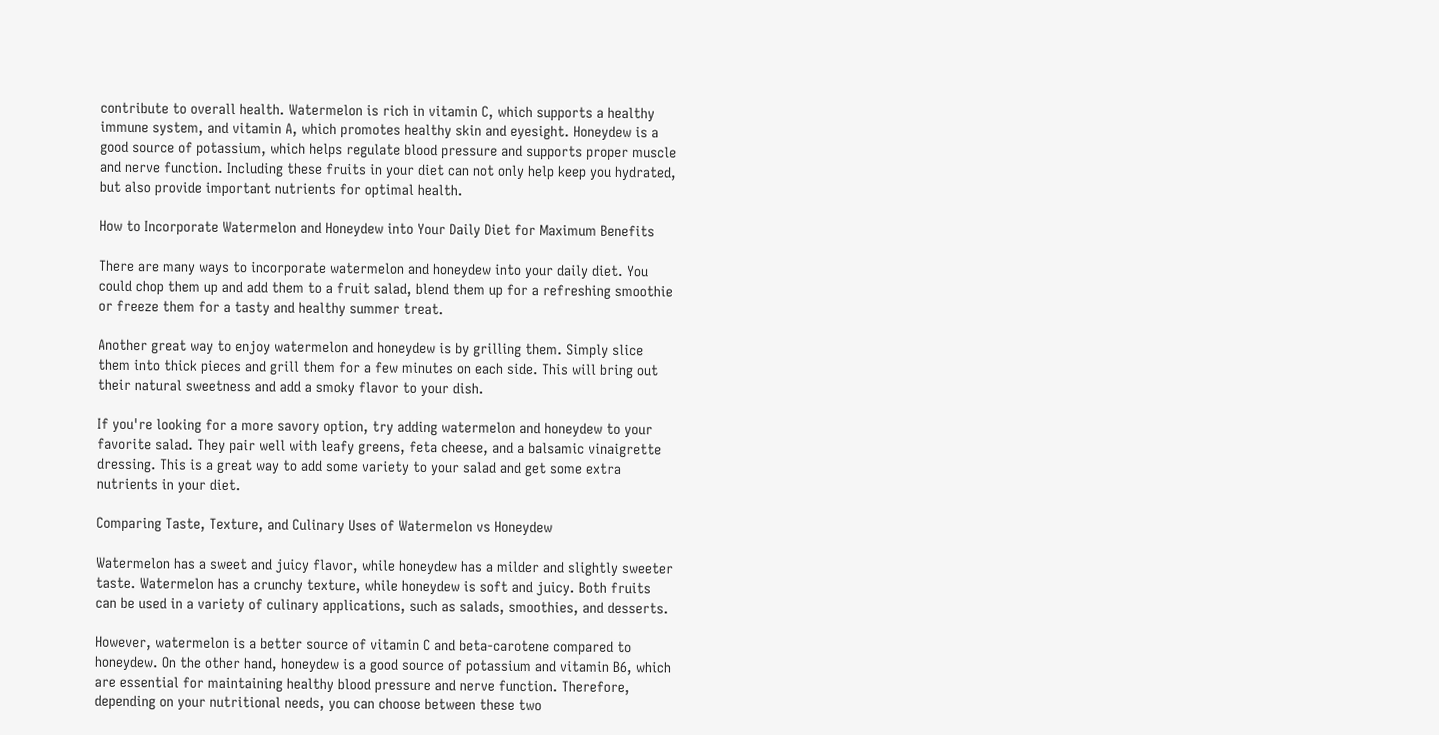contribute to overall health. Watermelon is rich in vitamin C, which supports a healthy immune system, and vitamin A, which promotes healthy skin and eyesight. Honeydew is a good source of potassium, which helps regulate blood pressure and supports proper muscle and nerve function. Including these fruits in your diet can not only help keep you hydrated, but also provide important nutrients for optimal health.

How to Incorporate Watermelon and Honeydew into Your Daily Diet for Maximum Benefits

There are many ways to incorporate watermelon and honeydew into your daily diet. You could chop them up and add them to a fruit salad, blend them up for a refreshing smoothie or freeze them for a tasty and healthy summer treat.

Another great way to enjoy watermelon and honeydew is by grilling them. Simply slice them into thick pieces and grill them for a few minutes on each side. This will bring out their natural sweetness and add a smoky flavor to your dish.

If you're looking for a more savory option, try adding watermelon and honeydew to your favorite salad. They pair well with leafy greens, feta cheese, and a balsamic vinaigrette dressing. This is a great way to add some variety to your salad and get some extra nutrients in your diet.

Comparing Taste, Texture, and Culinary Uses of Watermelon vs Honeydew

Watermelon has a sweet and juicy flavor, while honeydew has a milder and slightly sweeter taste. Watermelon has a crunchy texture, while honeydew is soft and juicy. Both fruits can be used in a variety of culinary applications, such as salads, smoothies, and desserts.

However, watermelon is a better source of vitamin C and beta-carotene compared to honeydew. On the other hand, honeydew is a good source of potassium and vitamin B6, which are essential for maintaining healthy blood pressure and nerve function. Therefore, depending on your nutritional needs, you can choose between these two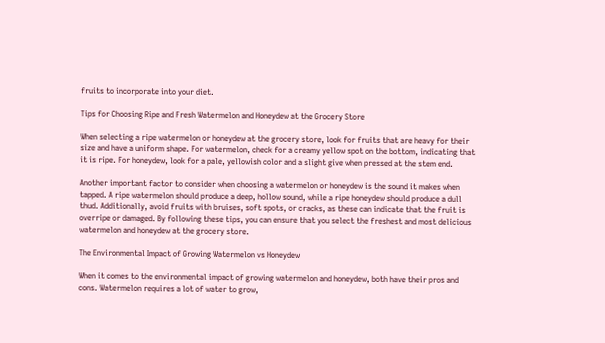fruits to incorporate into your diet.

Tips for Choosing Ripe and Fresh Watermelon and Honeydew at the Grocery Store

When selecting a ripe watermelon or honeydew at the grocery store, look for fruits that are heavy for their size and have a uniform shape. For watermelon, check for a creamy yellow spot on the bottom, indicating that it is ripe. For honeydew, look for a pale, yellowish color and a slight give when pressed at the stem end.

Another important factor to consider when choosing a watermelon or honeydew is the sound it makes when tapped. A ripe watermelon should produce a deep, hollow sound, while a ripe honeydew should produce a dull thud. Additionally, avoid fruits with bruises, soft spots, or cracks, as these can indicate that the fruit is overripe or damaged. By following these tips, you can ensure that you select the freshest and most delicious watermelon and honeydew at the grocery store.

The Environmental Impact of Growing Watermelon vs Honeydew

When it comes to the environmental impact of growing watermelon and honeydew, both have their pros and cons. Watermelon requires a lot of water to grow,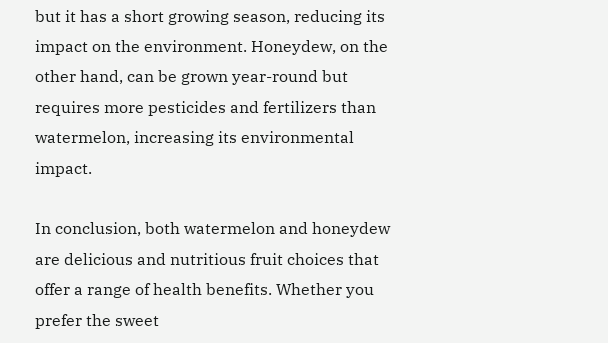but it has a short growing season, reducing its impact on the environment. Honeydew, on the other hand, can be grown year-round but requires more pesticides and fertilizers than watermelon, increasing its environmental impact.

In conclusion, both watermelon and honeydew are delicious and nutritious fruit choices that offer a range of health benefits. Whether you prefer the sweet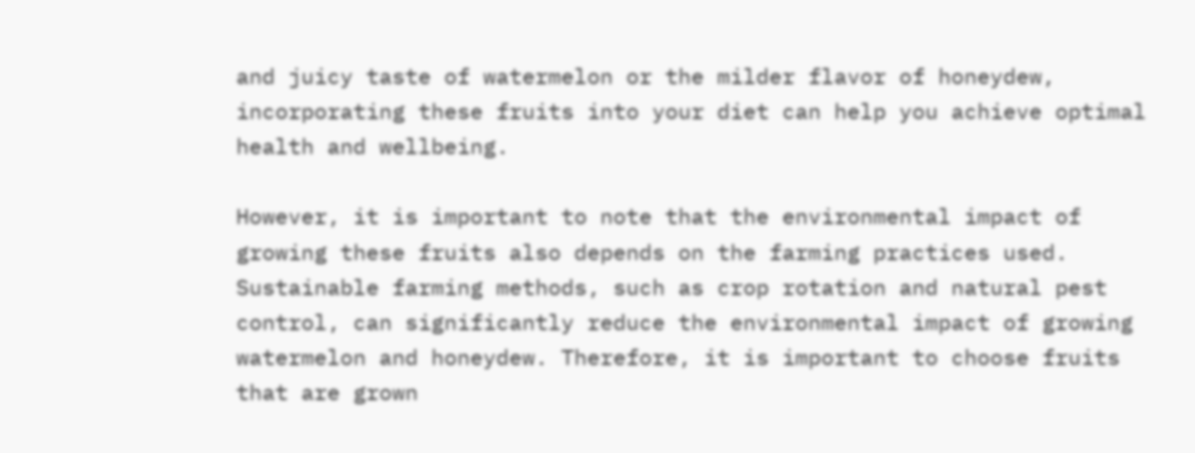and juicy taste of watermelon or the milder flavor of honeydew, incorporating these fruits into your diet can help you achieve optimal health and wellbeing.

However, it is important to note that the environmental impact of growing these fruits also depends on the farming practices used. Sustainable farming methods, such as crop rotation and natural pest control, can significantly reduce the environmental impact of growing watermelon and honeydew. Therefore, it is important to choose fruits that are grown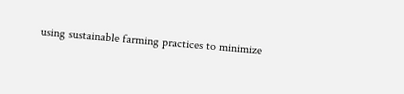using sustainable farming practices to minimize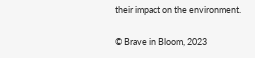their impact on the environment.

© Brave in Bloom, 2023